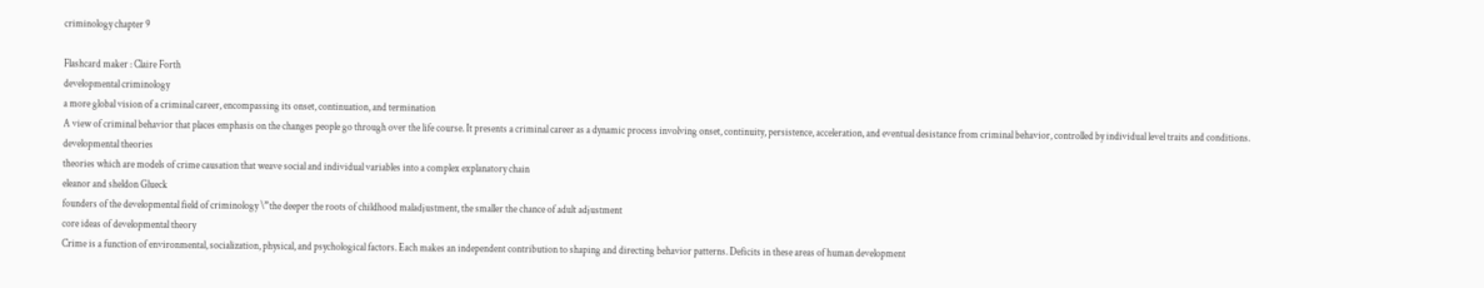criminology chapter 9

Flashcard maker : Claire Forth
developmental criminology
a more global vision of a criminal career, encompassing its onset, continuation, and termination
A view of criminal behavior that places emphasis on the changes people go through over the life course. It presents a criminal career as a dynamic process involving onset, continuity, persistence, acceleration, and eventual desistance from criminal behavior, controlled by individual level traits and conditions.
developmental theories
theories which are models of crime causation that weave social and individual variables into a complex explanatory chain
eleanor and sheldon Glueck
founders of the developmental field of criminology \”the deeper the roots of childhood maladjustment, the smaller the chance of adult adjustment
core ideas of developmental theory
Crime is a function of environmental, socialization, physical, and psychological factors. Each makes an independent contribution to shaping and directing behavior patterns. Deficits in these areas of human development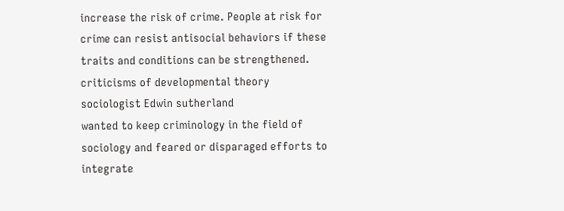increase the risk of crime. People at risk for crime can resist antisocial behaviors if these traits and conditions can be strengthened.
criticisms of developmental theory
sociologist Edwin sutherland
wanted to keep criminology in the field of sociology and feared or disparaged efforts to integrate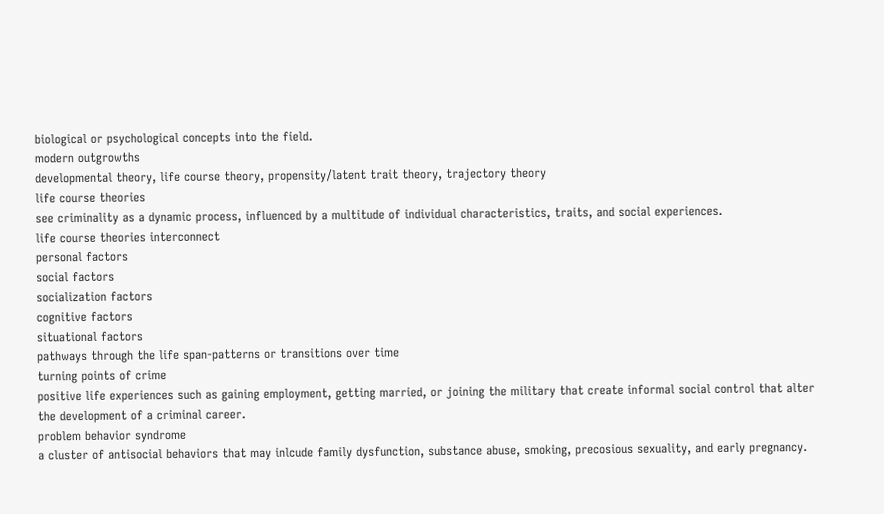biological or psychological concepts into the field.
modern outgrowths
developmental theory, life course theory, propensity/latent trait theory, trajectory theory
life course theories
see criminality as a dynamic process, influenced by a multitude of individual characteristics, traits, and social experiences.
life course theories interconnect
personal factors
social factors
socialization factors
cognitive factors
situational factors
pathways through the life span-patterns or transitions over time
turning points of crime
positive life experiences such as gaining employment, getting married, or joining the military that create informal social control that alter the development of a criminal career.
problem behavior syndrome
a cluster of antisocial behaviors that may inlcude family dysfunction, substance abuse, smoking, precosious sexuality, and early pregnancy.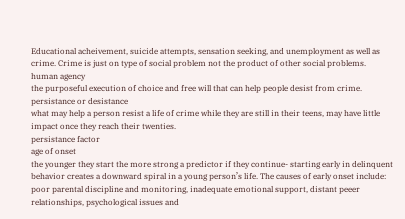Educational acheivement, suicide attempts, sensation seeking, and unemployment as well as crime. Crime is just on type of social problem not the product of other social problems.
human agency
the purposeful execution of choice and free will that can help people desist from crime.
persistance or desistance
what may help a person resist a life of crime while they are still in their teens, may have little impact once they reach their twenties.
persistance factor
age of onset
the younger they start the more strong a predictor if they continue- starting early in delinquent behavior creates a downward spiral in a young person’s life. The causes of early onset include: poor parental discipline and monitoring, inadequate emotional support, distant peeer relationships, psychological issues and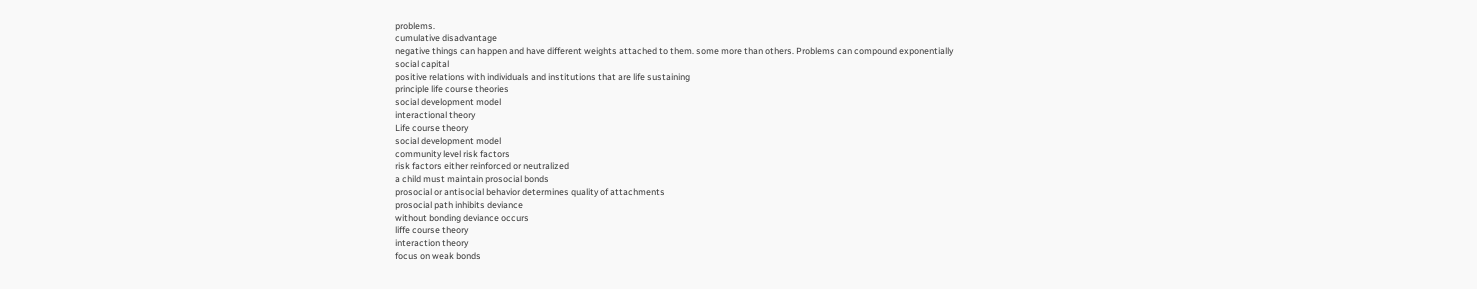problems.
cumulative disadvantage
negative things can happen and have different weights attached to them. some more than others. Problems can compound exponentially
social capital
positive relations with individuals and institutions that are life sustaining
principle life course theories
social development model
interactional theory
Life course theory
social development model
community level risk factors
risk factors either reinforced or neutralized
a child must maintain prosocial bonds
prosocial or antisocial behavior determines quality of attachments
prosocial path inhibits deviance
without bonding deviance occurs
liffe course theory
interaction theory
focus on weak bonds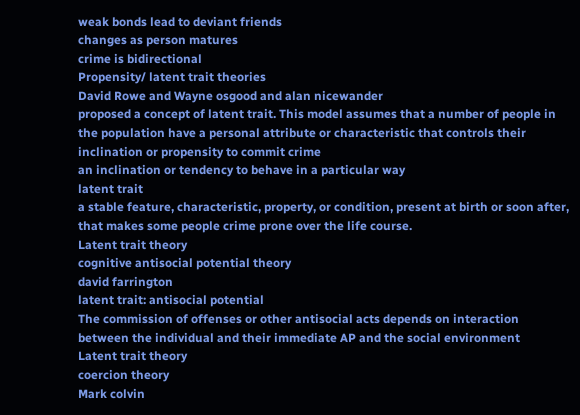weak bonds lead to deviant friends
changes as person matures
crime is bidirectional
Propensity/ latent trait theories
David Rowe and Wayne osgood and alan nicewander
proposed a concept of latent trait. This model assumes that a number of people in the population have a personal attribute or characteristic that controls their inclination or propensity to commit crime
an inclination or tendency to behave in a particular way
latent trait
a stable feature, characteristic, property, or condition, present at birth or soon after, that makes some people crime prone over the life course.
Latent trait theory
cognitive antisocial potential theory
david farrington
latent trait: antisocial potential
The commission of offenses or other antisocial acts depends on interaction between the individual and their immediate AP and the social environment
Latent trait theory
coercion theory
Mark colvin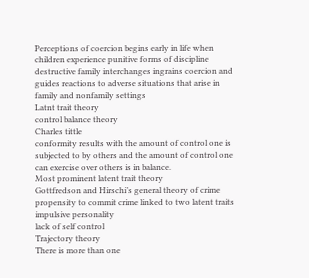Perceptions of coercion begins early in life when children experience punitive forms of discipline
destructive family interchanges ingrains coercion and guides reactions to adverse situations that arise in family and nonfamily settings
Latnt trait theory
control balance theory
Charles tittle
conformity results with the amount of control one is subjected to by others and the amount of control one can exercise over others is in balance.
Most prominent latent trait theory
Gottfredson and Hirschi’s general theory of crime
propensity to commit crime linked to two latent traits
impulsive personality
lack of self control
Trajectory theory
There is more than one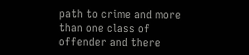path to crime and more than one class of offender and there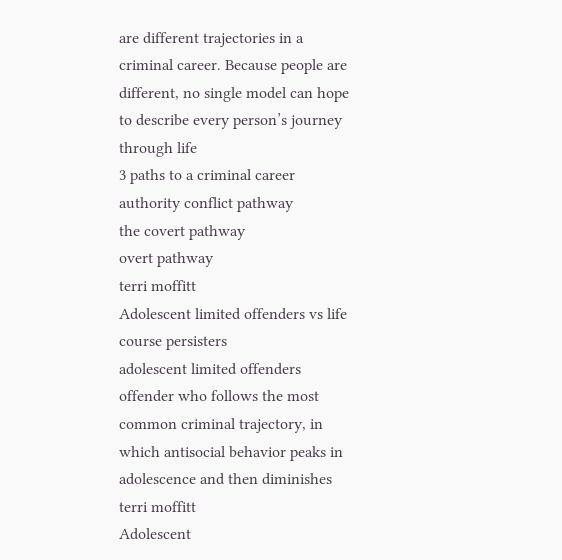are different trajectories in a criminal career. Because people are different, no single model can hope to describe every person’s journey through life
3 paths to a criminal career
authority conflict pathway
the covert pathway
overt pathway
terri moffitt
Adolescent limited offenders vs life course persisters
adolescent limited offenders
offender who follows the most
common criminal trajectory, in which antisocial behavior peaks in adolescence and then diminishes
terri moffitt
Adolescent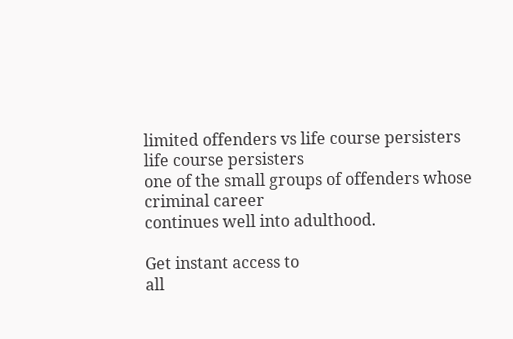limited offenders vs life course persisters
life course persisters
one of the small groups of offenders whose criminal career
continues well into adulthood.

Get instant access to
all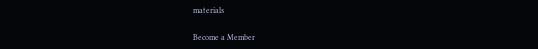materials

Become a Member